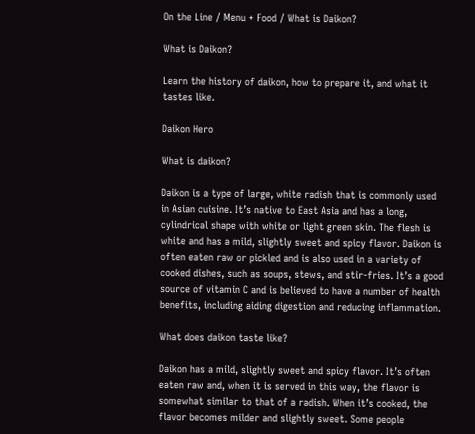On the Line / Menu + Food / What is Daikon?

What is Daikon?

Learn the history of daikon, how to prepare it, and what it tastes like.

Daikon Hero

What is daikon?

Daikon is a type of large, white radish that is commonly used in Asian cuisine. It’s native to East Asia and has a long, cylindrical shape with white or light green skin. The flesh is white and has a mild, slightly sweet and spicy flavor. Daikon is often eaten raw or pickled and is also used in a variety of cooked dishes, such as soups, stews, and stir-fries. It’s a good source of vitamin C and is believed to have a number of health benefits, including aiding digestion and reducing inflammation.

What does daikon taste like?

Daikon has a mild, slightly sweet and spicy flavor. It’s often eaten raw and, when it is served in this way, the flavor is somewhat similar to that of a radish. When it’s cooked, the flavor becomes milder and slightly sweet. Some people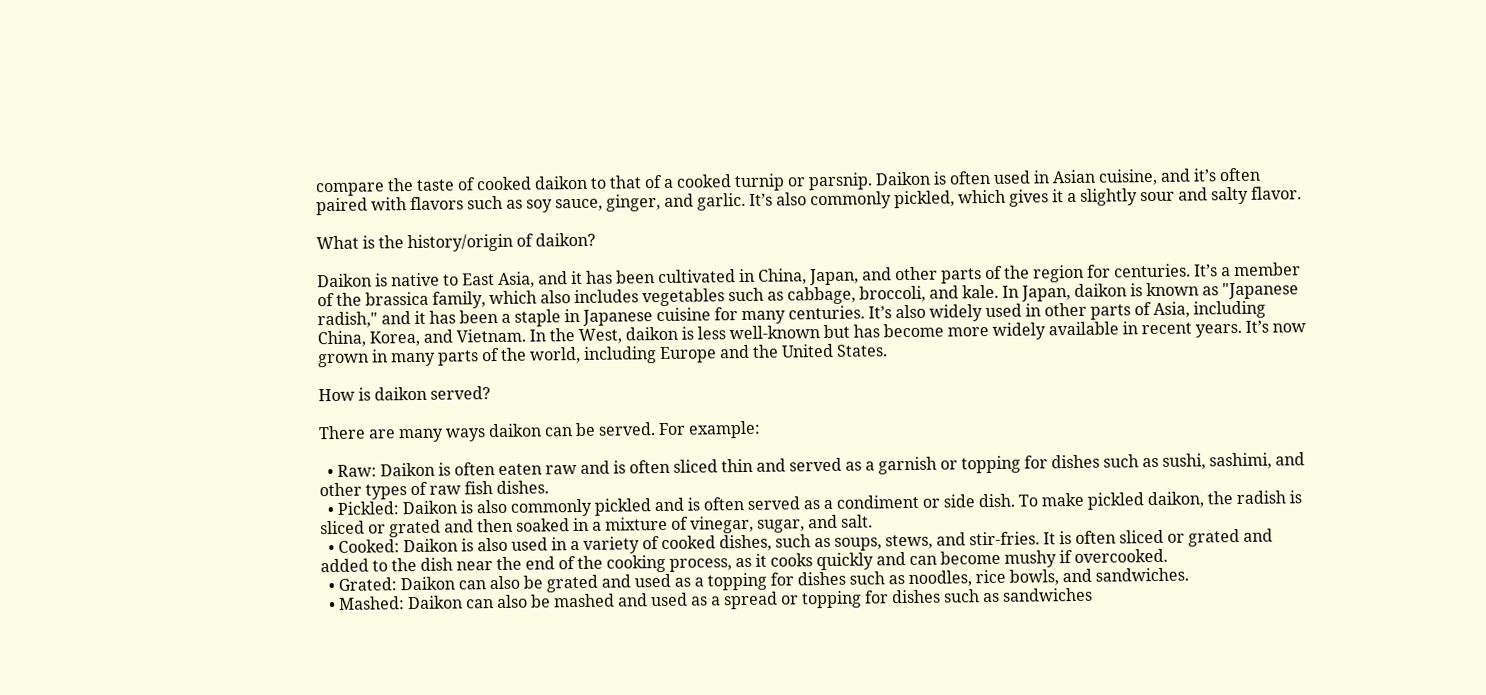compare the taste of cooked daikon to that of a cooked turnip or parsnip. Daikon is often used in Asian cuisine, and it’s often paired with flavors such as soy sauce, ginger, and garlic. It’s also commonly pickled, which gives it a slightly sour and salty flavor.

What is the history/origin of daikon?

Daikon is native to East Asia, and it has been cultivated in China, Japan, and other parts of the region for centuries. It’s a member of the brassica family, which also includes vegetables such as cabbage, broccoli, and kale. In Japan, daikon is known as "Japanese radish," and it has been a staple in Japanese cuisine for many centuries. It’s also widely used in other parts of Asia, including China, Korea, and Vietnam. In the West, daikon is less well-known but has become more widely available in recent years. It’s now grown in many parts of the world, including Europe and the United States.

How is daikon served?

There are many ways daikon can be served. For example:

  • Raw: Daikon is often eaten raw and is often sliced thin and served as a garnish or topping for dishes such as sushi, sashimi, and other types of raw fish dishes.
  • Pickled: Daikon is also commonly pickled and is often served as a condiment or side dish. To make pickled daikon, the radish is sliced or grated and then soaked in a mixture of vinegar, sugar, and salt.
  • Cooked: Daikon is also used in a variety of cooked dishes, such as soups, stews, and stir-fries. It is often sliced or grated and added to the dish near the end of the cooking process, as it cooks quickly and can become mushy if overcooked.
  • Grated: Daikon can also be grated and used as a topping for dishes such as noodles, rice bowls, and sandwiches.
  • Mashed: Daikon can also be mashed and used as a spread or topping for dishes such as sandwiches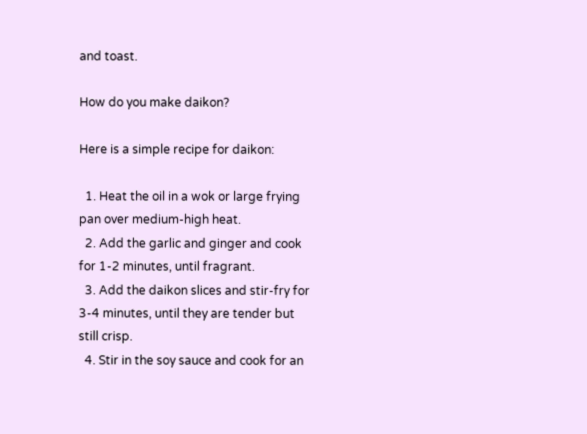and toast.

How do you make daikon?

Here is a simple recipe for daikon:

  1. Heat the oil in a wok or large frying pan over medium-high heat.
  2. Add the garlic and ginger and cook for 1-2 minutes, until fragrant.
  3. Add the daikon slices and stir-fry for 3-4 minutes, until they are tender but still crisp.
  4. Stir in the soy sauce and cook for an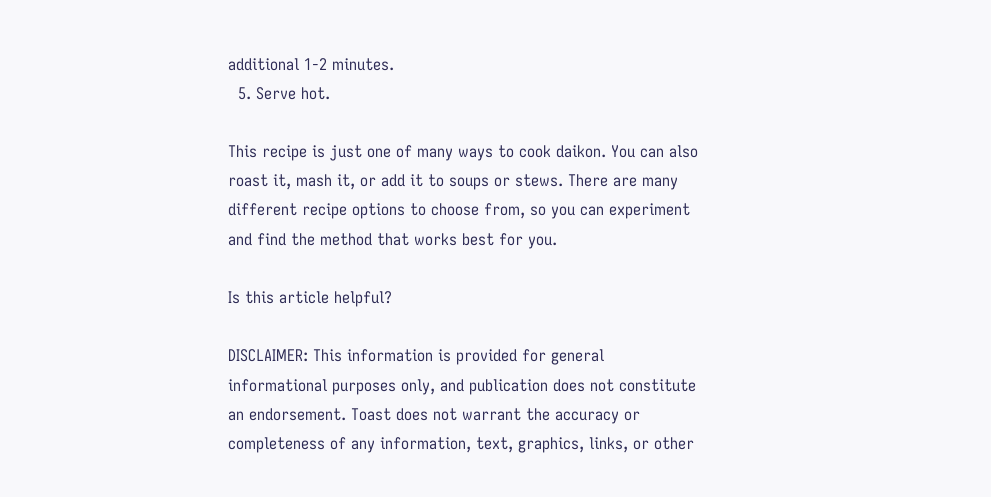additional 1-2 minutes.
  5. Serve hot.

This recipe is just one of many ways to cook daikon. You can also roast it, mash it, or add it to soups or stews. There are many different recipe options to choose from, so you can experiment and find the method that works best for you.

Is this article helpful?

DISCLAIMER: This information is provided for general informational purposes only, and publication does not constitute an endorsement. Toast does not warrant the accuracy or completeness of any information, text, graphics, links, or other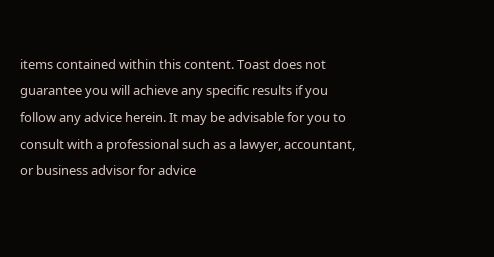items contained within this content. Toast does not guarantee you will achieve any specific results if you follow any advice herein. It may be advisable for you to consult with a professional such as a lawyer, accountant, or business advisor for advice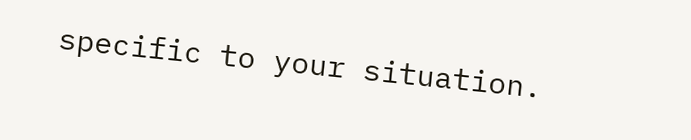specific to your situation.